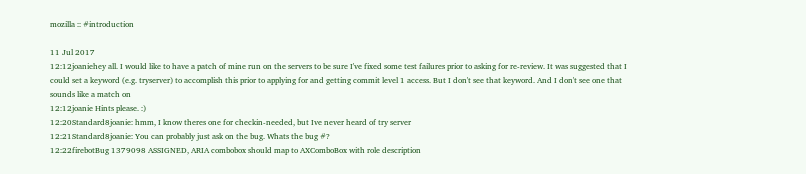mozilla :: #introduction

11 Jul 2017
12:12joaniehey all. I would like to have a patch of mine run on the servers to be sure I've fixed some test failures prior to asking for re-review. It was suggested that I could set a keyword (e.g. tryserver) to accomplish this prior to applying for and getting commit level 1 access. But I don't see that keyword. And I don't see one that sounds like a match on
12:12joanie Hints please. :)
12:20Standard8joanie: hmm, I know theres one for checkin-needed, but Ive never heard of try server
12:21Standard8joanie: You can probably just ask on the bug. Whats the bug #?
12:22firebotBug 1379098 ASSIGNED, ARIA combobox should map to AXComboBox with role description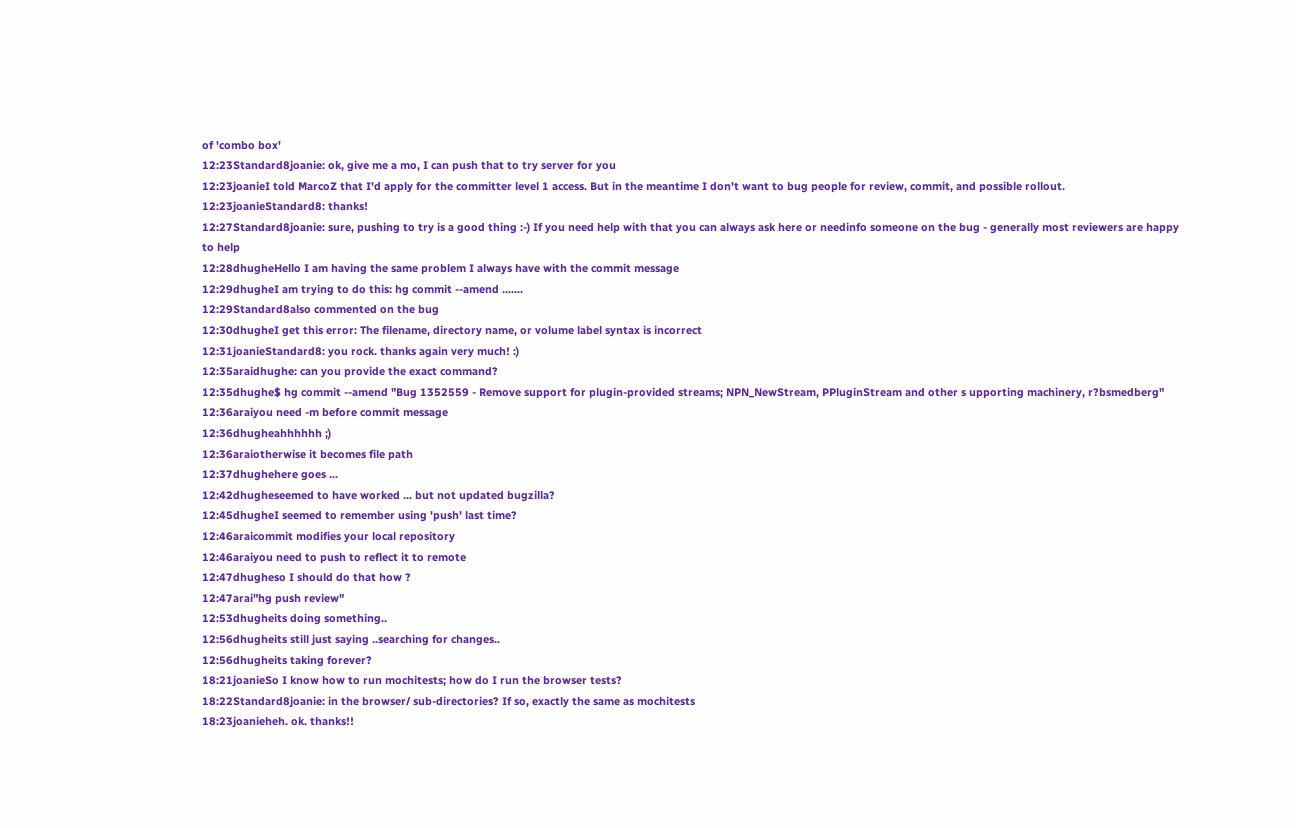of 'combo box'
12:23Standard8joanie: ok, give me a mo, I can push that to try server for you
12:23joanieI told MarcoZ that I'd apply for the committer level 1 access. But in the meantime I don't want to bug people for review, commit, and possible rollout.
12:23joanieStandard8: thanks!
12:27Standard8joanie: sure, pushing to try is a good thing :-) If you need help with that you can always ask here or needinfo someone on the bug - generally most reviewers are happy to help
12:28dhugheHello I am having the same problem I always have with the commit message
12:29dhugheI am trying to do this: hg commit --amend .......
12:29Standard8also commented on the bug
12:30dhugheI get this error: The filename, directory name, or volume label syntax is incorrect
12:31joanieStandard8: you rock. thanks again very much! :)
12:35araidhughe: can you provide the exact command?
12:35dhughe$ hg commit --amend "Bug 1352559 - Remove support for plugin-provided streams; NPN_NewStream, PPluginStream and other s upporting machinery, r?bsmedberg"
12:36araiyou need -m before commit message
12:36dhugheahhhhhh ;)
12:36araiotherwise it becomes file path
12:37dhughehere goes ...
12:42dhugheseemed to have worked ... but not updated bugzilla?
12:45dhugheI seemed to remember using 'push' last time?
12:46araicommit modifies your local repository
12:46araiyou need to push to reflect it to remote
12:47dhugheso I should do that how ?
12:47arai"hg push review"
12:53dhugheits doing something..
12:56dhugheits still just saying ..searching for changes..
12:56dhugheits taking forever?
18:21joanieSo I know how to run mochitests; how do I run the browser tests?
18:22Standard8joanie: in the browser/ sub-directories? If so, exactly the same as mochitests
18:23joanieheh. ok. thanks!!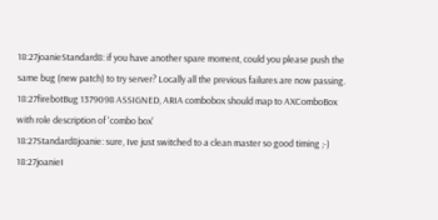18:27joanieStandard8: if you have another spare moment, could you please push the same bug (new patch) to try server? Locally all the previous failures are now passing.
18:27firebotBug 1379098 ASSIGNED, ARIA combobox should map to AXComboBox with role description of 'combo box'
18:27Standard8joanie: sure, Ive just switched to a clean master so good timing ;-)
18:27joanieI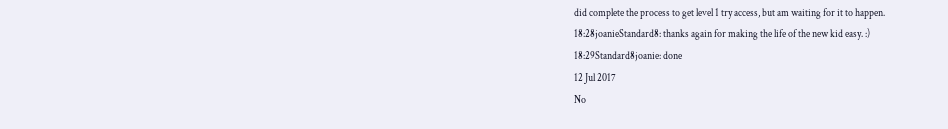did complete the process to get level 1 try access, but am waiting for it to happen.
18:28joanieStandard8: thanks again for making the life of the new kid easy. :)
18:29Standard8joanie: done
12 Jul 2017
No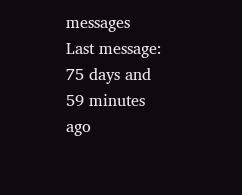messages
Last message: 75 days and 59 minutes ago